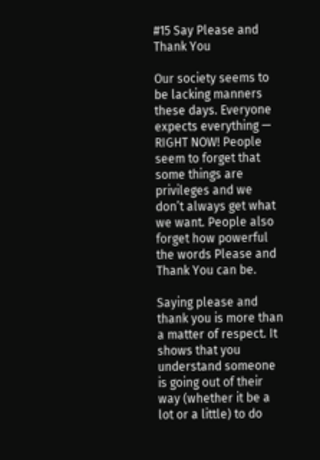#15 Say Please and Thank You

Our society seems to be lacking manners these days. Everyone expects everything — RIGHT NOW! People seem to forget that some things are privileges and we don’t always get what we want. People also forget how powerful the words Please and Thank You can be.

Saying please and thank you is more than a matter of respect. It shows that you understand someone is going out of their way (whether it be a lot or a little) to do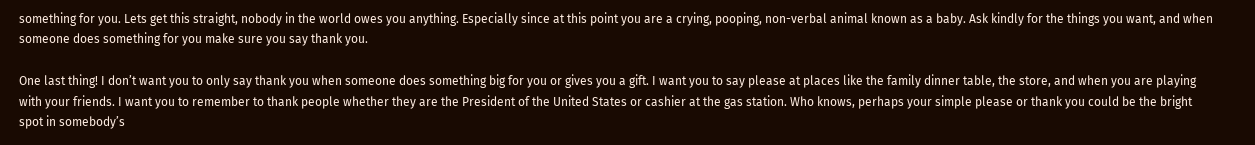something for you. Lets get this straight, nobody in the world owes you anything. Especially since at this point you are a crying, pooping, non-verbal animal known as a baby. Ask kindly for the things you want, and when someone does something for you make sure you say thank you.

One last thing! I don’t want you to only say thank you when someone does something big for you or gives you a gift. I want you to say please at places like the family dinner table, the store, and when you are playing with your friends. I want you to remember to thank people whether they are the President of the United States or cashier at the gas station. Who knows, perhaps your simple please or thank you could be the bright spot in somebody’s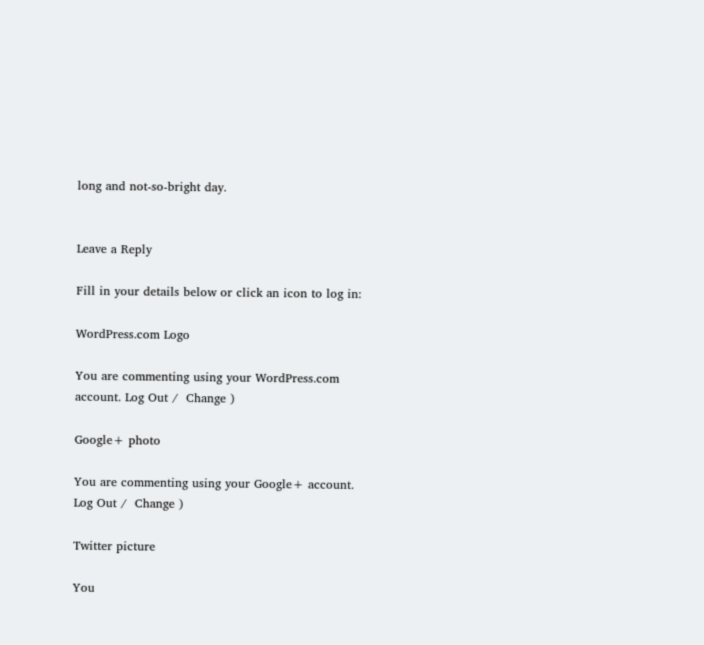long and not-so-bright day.


Leave a Reply

Fill in your details below or click an icon to log in:

WordPress.com Logo

You are commenting using your WordPress.com account. Log Out /  Change )

Google+ photo

You are commenting using your Google+ account. Log Out /  Change )

Twitter picture

You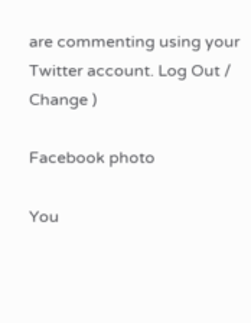are commenting using your Twitter account. Log Out /  Change )

Facebook photo

You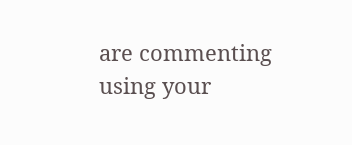are commenting using your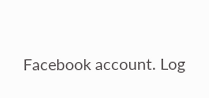Facebook account. Log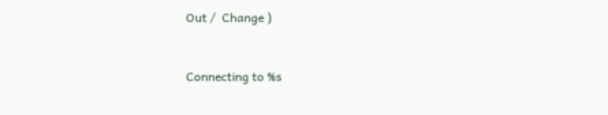Out /  Change )


Connecting to %s